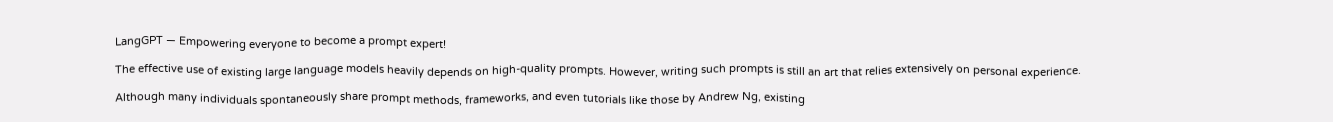LangGPT — Empowering everyone to become a prompt expert!

The effective use of existing large language models heavily depends on high-quality prompts. However, writing such prompts is still an art that relies extensively on personal experience.

Although many individuals spontaneously share prompt methods, frameworks, and even tutorials like those by Andrew Ng, existing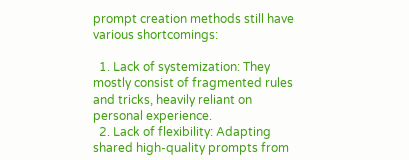prompt creation methods still have various shortcomings:

  1. Lack of systemization: They mostly consist of fragmented rules and tricks, heavily reliant on personal experience.
  2. Lack of flexibility: Adapting shared high-quality prompts from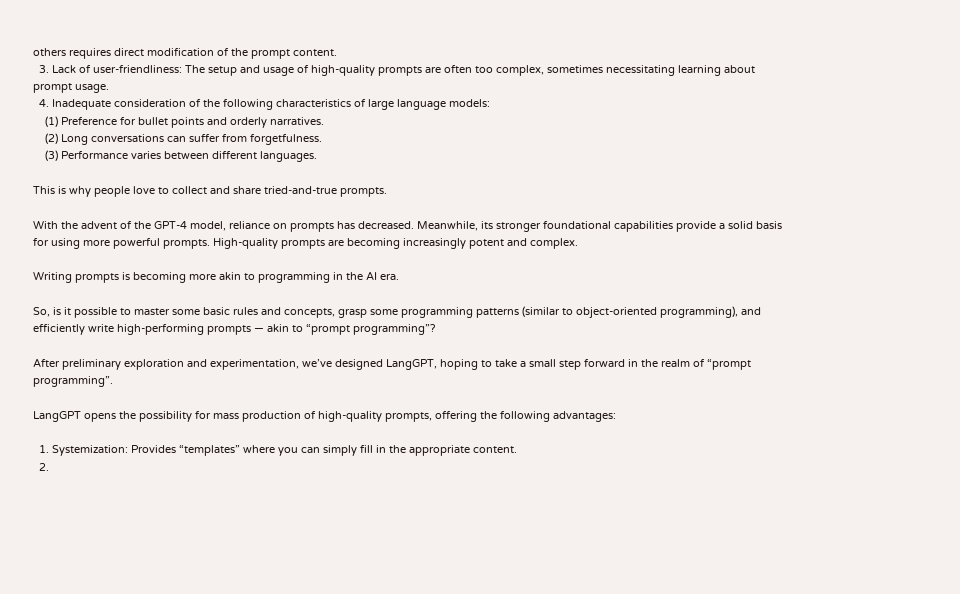others requires direct modification of the prompt content.
  3. Lack of user-friendliness: The setup and usage of high-quality prompts are often too complex, sometimes necessitating learning about prompt usage.
  4. Inadequate consideration of the following characteristics of large language models:
    (1) Preference for bullet points and orderly narratives.
    (2) Long conversations can suffer from forgetfulness.
    (3) Performance varies between different languages.

This is why people love to collect and share tried-and-true prompts.

With the advent of the GPT-4 model, reliance on prompts has decreased. Meanwhile, its stronger foundational capabilities provide a solid basis for using more powerful prompts. High-quality prompts are becoming increasingly potent and complex.

Writing prompts is becoming more akin to programming in the AI era.

So, is it possible to master some basic rules and concepts, grasp some programming patterns (similar to object-oriented programming), and efficiently write high-performing prompts — akin to “prompt programming”?

After preliminary exploration and experimentation, we’ve designed LangGPT, hoping to take a small step forward in the realm of “prompt programming”.

LangGPT opens the possibility for mass production of high-quality prompts, offering the following advantages:

  1. Systemization: Provides “templates” where you can simply fill in the appropriate content.
  2.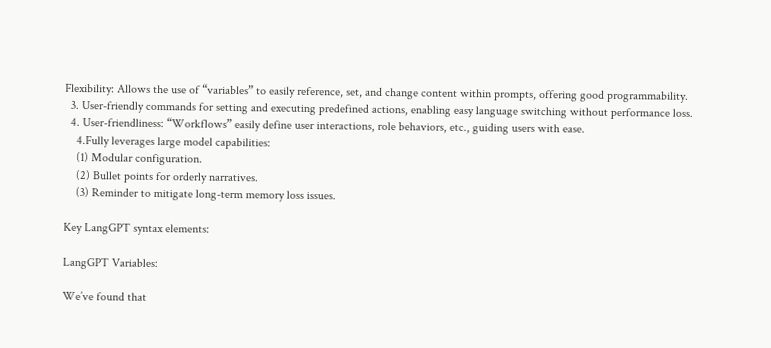Flexibility: Allows the use of “variables” to easily reference, set, and change content within prompts, offering good programmability.
  3. User-friendly commands for setting and executing predefined actions, enabling easy language switching without performance loss.
  4. User-friendliness: “Workflows” easily define user interactions, role behaviors, etc., guiding users with ease.
    4.Fully leverages large model capabilities:
    (1) Modular configuration.
    (2) Bullet points for orderly narratives.
    (3) Reminder to mitigate long-term memory loss issues.

Key LangGPT syntax elements:

LangGPT Variables:

We’ve found that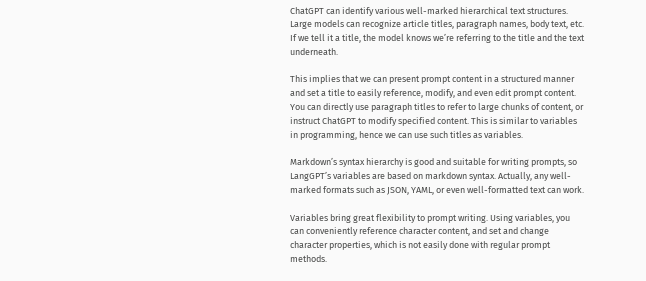ChatGPT can identify various well-marked hierarchical text structures. Large models can recognize article titles, paragraph names, body text, etc. If we tell it a title, the model knows we’re referring to the title and the text underneath.

This implies that we can present prompt content in a structured manner and set a title to easily reference, modify, and even edit prompt content. You can directly use paragraph titles to refer to large chunks of content, or instruct ChatGPT to modify specified content. This is similar to variables in programming, hence we can use such titles as variables.

Markdown’s syntax hierarchy is good and suitable for writing prompts, so LangGPT’s variables are based on markdown syntax. Actually, any well-marked formats such as JSON, YAML, or even well-formatted text can work.

Variables bring great flexibility to prompt writing. Using variables, you can conveniently reference character content, and set and change character properties, which is not easily done with regular prompt methods.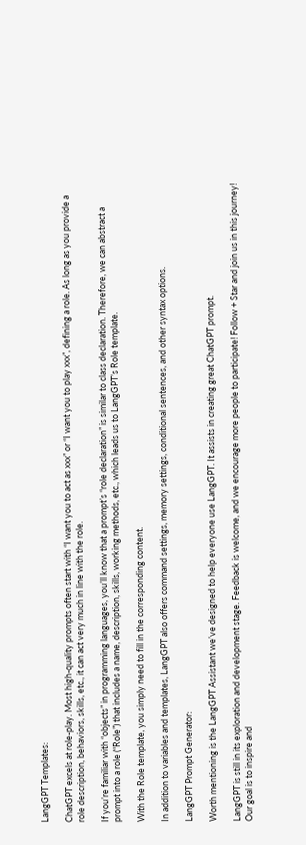LangGPT Templates:

ChatGPT excels at role-play. Most high-quality prompts often start with “I want you to act as xxx” or “I want you to play xxx”, defining a role. As long as you provide a role description, behaviors, skills, etc., it can act very much in line with the role.

If you’re familiar with “objects” in programming languages, you’ll know that a prompt’s “role declaration” is similar to class declaration. Therefore, we can abstract a prompt into a role (“Role”) that includes a name, description, skills, working methods, etc., which leads us to LangGPT’s Role template.

With the Role template, you simply need to fill in the corresponding content.

In addition to variables and templates, LangGPT also offers command settings, memory settings, conditional sentences, and other syntax options.

LangGPT Prompt Generator:

Worth mentioning is the LangGPT Assistant we’ve designed to help everyone use LangGPT. It assists in creating great ChatGPT prompt.

LangGPT is still in its exploration and development stage. Feedback is welcome, and we encourage more people to participate! Follow + Star and join us in this journey! Our goal is to inspire and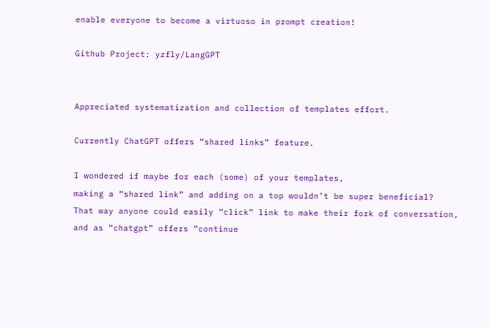enable everyone to become a virtuoso in prompt creation!

Github Project: yzfly/LangGPT


Appreciated systematization and collection of templates effort.

Currently ChatGPT offers “shared links” feature.

I wondered if maybe for each (some) of your templates,
making a “shared link” and adding on a top wouldn’t be super beneficial?
That way anyone could easily “click” link to make their fork of conversation, and as “chatgpt” offers “continue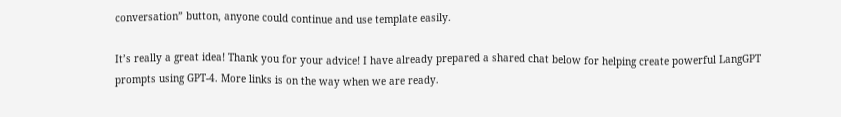conversation” button, anyone could continue and use template easily.

It’s really a great idea! Thank you for your advice! I have already prepared a shared chat below for helping create powerful LangGPT prompts using GPT-4. More links is on the way when we are ready.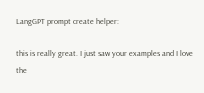LangGPT prompt create helper:

this is really great. I just saw your examples and I love the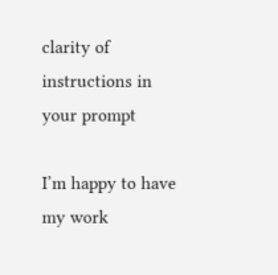clarity of instructions in your prompt

I’m happy to have my work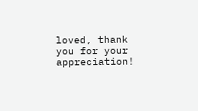loved, thank you for your appreciation!